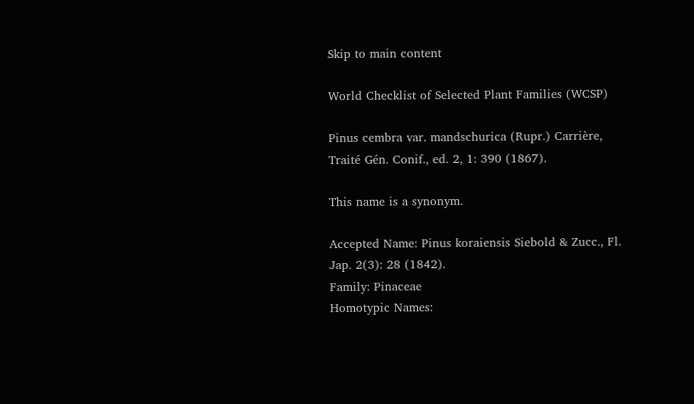Skip to main content

World Checklist of Selected Plant Families (WCSP)

Pinus cembra var. mandschurica (Rupr.) Carrière, Traité Gén. Conif., ed. 2, 1: 390 (1867).

This name is a synonym.

Accepted Name: Pinus koraiensis Siebold & Zucc., Fl. Jap. 2(3): 28 (1842).
Family: Pinaceae
Homotypic Names: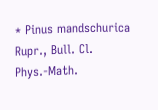* Pinus mandschurica Rupr., Bull. Cl. Phys.-Math.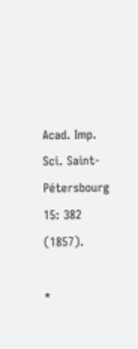Acad. Imp. Sci. Saint-Pétersbourg 15: 382 (1857).

*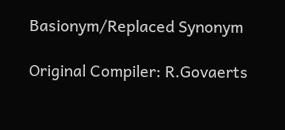Basionym/Replaced Synonym

Original Compiler: R.Govaerts